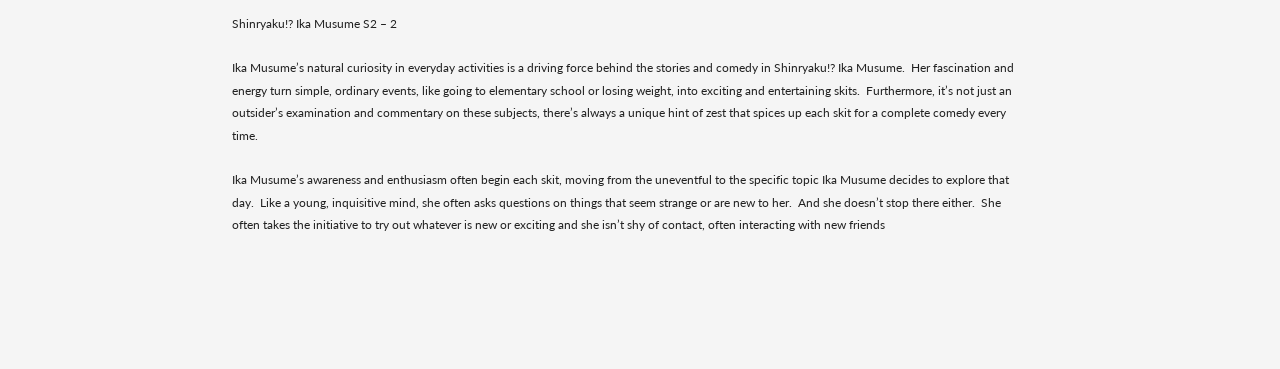Shinryaku!? Ika Musume S2 – 2

Ika Musume’s natural curiosity in everyday activities is a driving force behind the stories and comedy in Shinryaku!? Ika Musume.  Her fascination and energy turn simple, ordinary events, like going to elementary school or losing weight, into exciting and entertaining skits.  Furthermore, it’s not just an outsider’s examination and commentary on these subjects, there’s always a unique hint of zest that spices up each skit for a complete comedy every time.

Ika Musume’s awareness and enthusiasm often begin each skit, moving from the uneventful to the specific topic Ika Musume decides to explore that day.  Like a young, inquisitive mind, she often asks questions on things that seem strange or are new to her.  And she doesn’t stop there either.  She often takes the initiative to try out whatever is new or exciting and she isn’t shy of contact, often interacting with new friends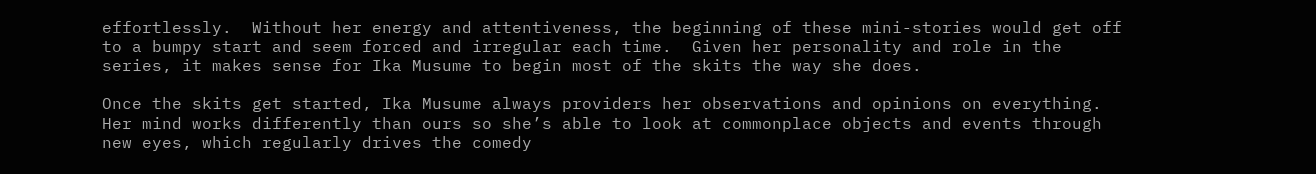effortlessly.  Without her energy and attentiveness, the beginning of these mini-stories would get off to a bumpy start and seem forced and irregular each time.  Given her personality and role in the series, it makes sense for Ika Musume to begin most of the skits the way she does.

Once the skits get started, Ika Musume always providers her observations and opinions on everything.  Her mind works differently than ours so she’s able to look at commonplace objects and events through new eyes, which regularly drives the comedy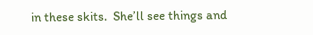in these skits.  She’ll see things and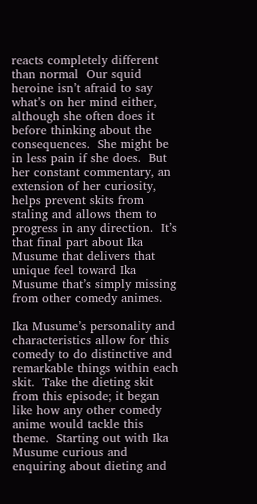reacts completely different than normal  Our squid heroine isn’t afraid to say what’s on her mind either, although she often does it before thinking about the consequences.  She might be in less pain if she does.  But her constant commentary, an extension of her curiosity, helps prevent skits from staling and allows them to progress in any direction.  It’s that final part about Ika Musume that delivers that unique feel toward Ika Musume that’s simply missing from other comedy animes.

Ika Musume’s personality and characteristics allow for this comedy to do distinctive and remarkable things within each skit.  Take the dieting skit from this episode; it began like how any other comedy anime would tackle this theme.  Starting out with Ika Musume curious and enquiring about dieting and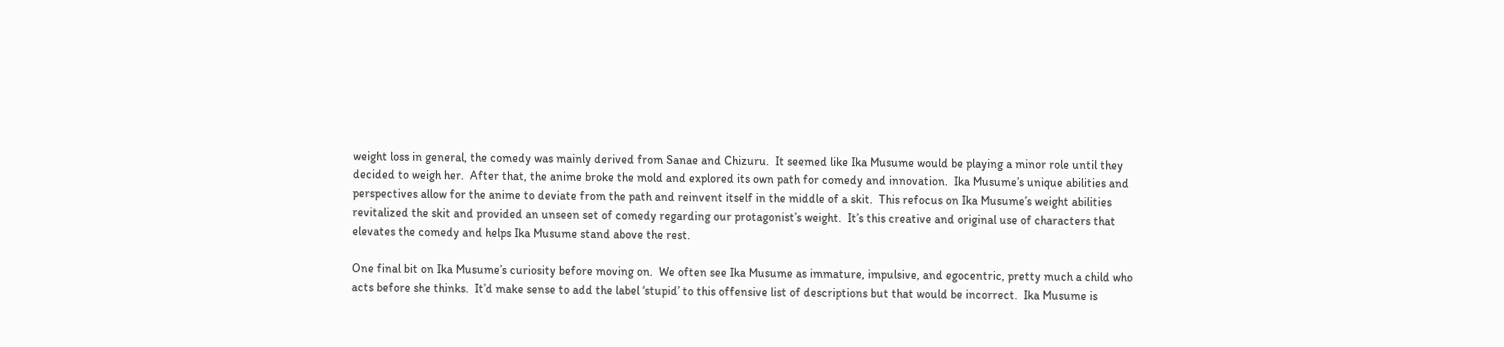weight loss in general, the comedy was mainly derived from Sanae and Chizuru.  It seemed like Ika Musume would be playing a minor role until they decided to weigh her.  After that, the anime broke the mold and explored its own path for comedy and innovation.  Ika Musume’s unique abilities and perspectives allow for the anime to deviate from the path and reinvent itself in the middle of a skit.  This refocus on Ika Musume’s weight abilities revitalized the skit and provided an unseen set of comedy regarding our protagonist’s weight.  It’s this creative and original use of characters that elevates the comedy and helps Ika Musume stand above the rest.

One final bit on Ika Musume’s curiosity before moving on.  We often see Ika Musume as immature, impulsive, and egocentric, pretty much a child who acts before she thinks.  It’d make sense to add the label ‘stupid’ to this offensive list of descriptions but that would be incorrect.  Ika Musume is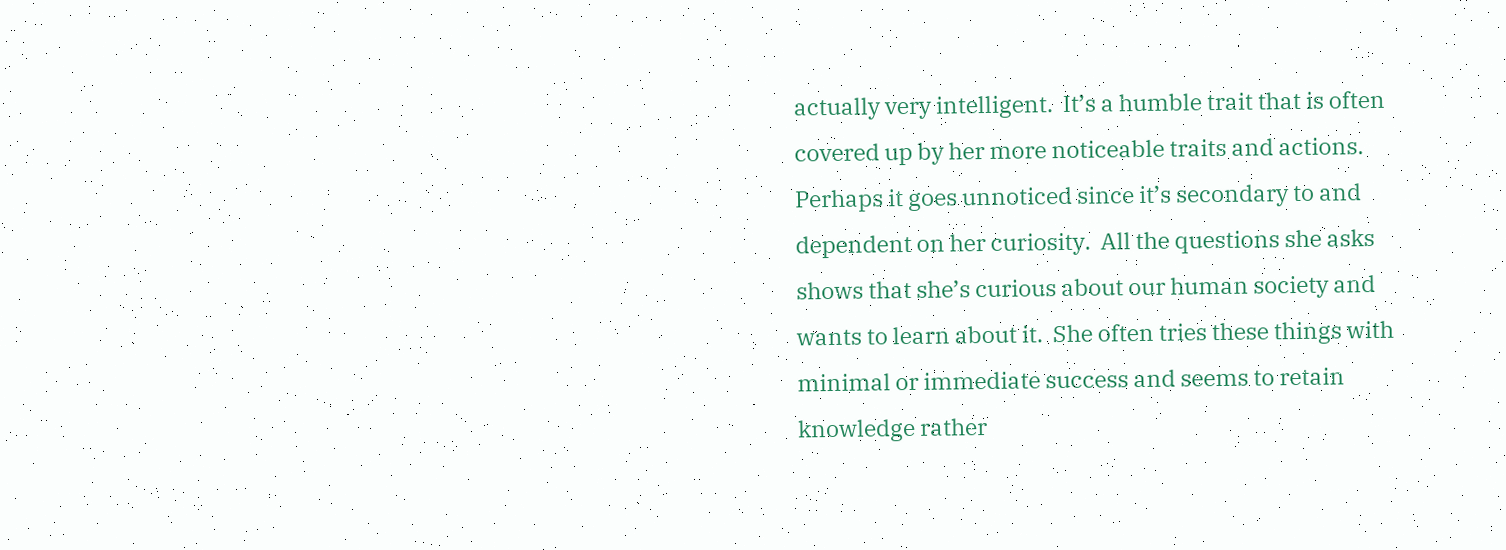actually very intelligent.  It’s a humble trait that is often covered up by her more noticeable traits and actions.  Perhaps it goes unnoticed since it’s secondary to and dependent on her curiosity.  All the questions she asks shows that she’s curious about our human society and wants to learn about it.  She often tries these things with minimal or immediate success and seems to retain knowledge rather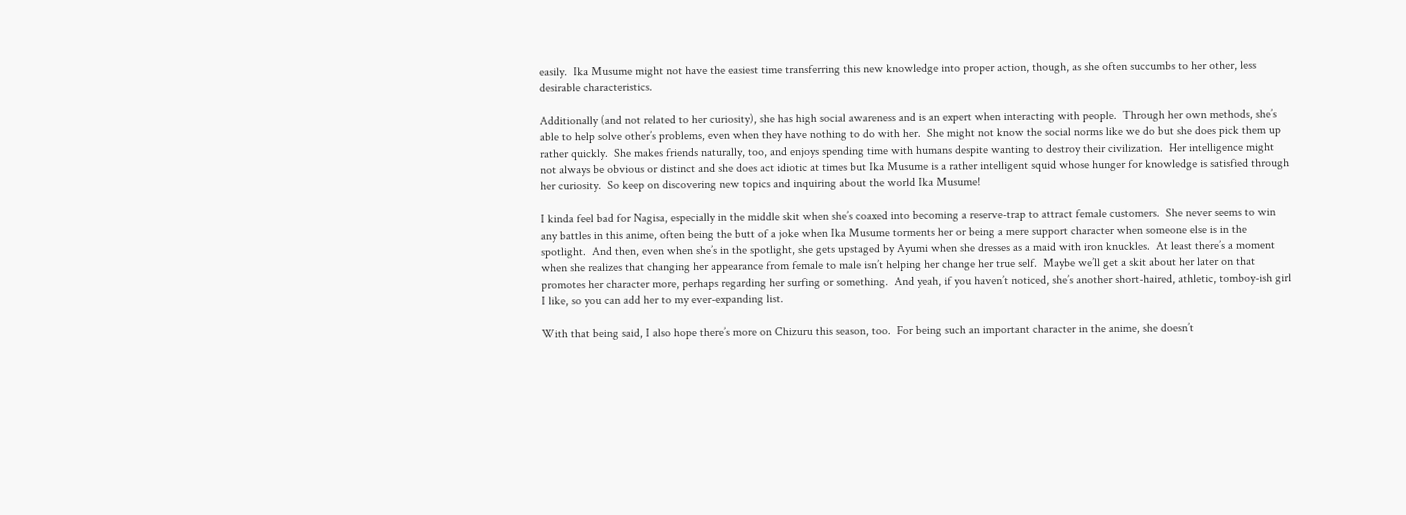easily.  Ika Musume might not have the easiest time transferring this new knowledge into proper action, though, as she often succumbs to her other, less desirable characteristics.

Additionally (and not related to her curiosity), she has high social awareness and is an expert when interacting with people.  Through her own methods, she’s able to help solve other’s problems, even when they have nothing to do with her.  She might not know the social norms like we do but she does pick them up rather quickly.  She makes friends naturally, too, and enjoys spending time with humans despite wanting to destroy their civilization.  Her intelligence might not always be obvious or distinct and she does act idiotic at times but Ika Musume is a rather intelligent squid whose hunger for knowledge is satisfied through her curiosity.  So keep on discovering new topics and inquiring about the world Ika Musume!

I kinda feel bad for Nagisa, especially in the middle skit when she’s coaxed into becoming a reserve-trap to attract female customers.  She never seems to win any battles in this anime, often being the butt of a joke when Ika Musume torments her or being a mere support character when someone else is in the spotlight.  And then, even when she’s in the spotlight, she gets upstaged by Ayumi when she dresses as a maid with iron knuckles.  At least there’s a moment when she realizes that changing her appearance from female to male isn’t helping her change her true self.  Maybe we’ll get a skit about her later on that promotes her character more, perhaps regarding her surfing or something.  And yeah, if you haven’t noticed, she’s another short-haired, athletic, tomboy-ish girl I like, so you can add her to my ever-expanding list.

With that being said, I also hope there’s more on Chizuru this season, too.  For being such an important character in the anime, she doesn’t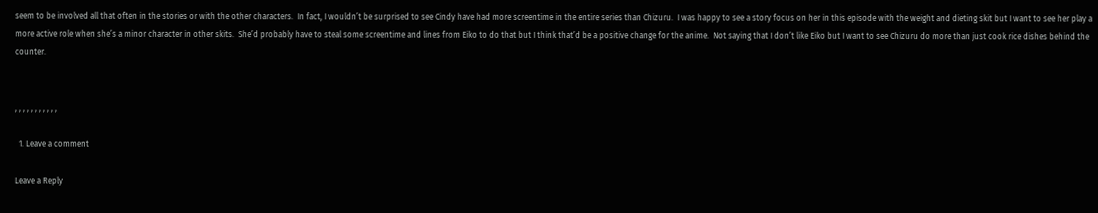seem to be involved all that often in the stories or with the other characters.  In fact, I wouldn’t be surprised to see Cindy have had more screentime in the entire series than Chizuru.  I was happy to see a story focus on her in this episode with the weight and dieting skit but I want to see her play a more active role when she’s a minor character in other skits.  She’d probably have to steal some screentime and lines from Eiko to do that but I think that’d be a positive change for the anime.  Not saying that I don’t like Eiko but I want to see Chizuru do more than just cook rice dishes behind the counter.


, , , , , , , , , , ,

  1. Leave a comment

Leave a Reply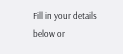Fill in your details below or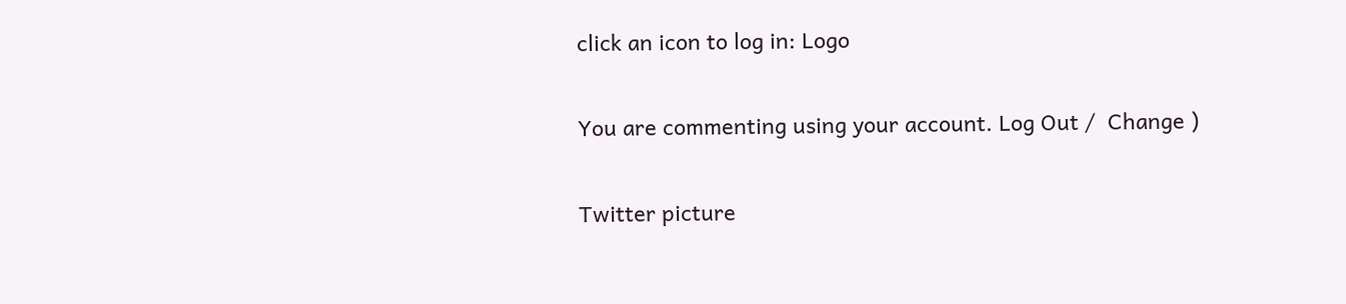click an icon to log in: Logo

You are commenting using your account. Log Out /  Change )

Twitter picture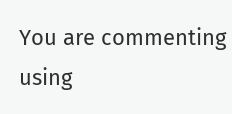You are commenting using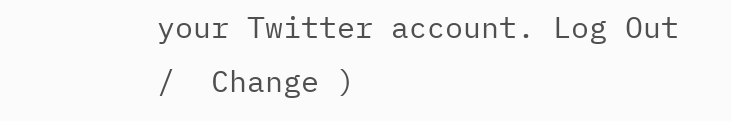your Twitter account. Log Out /  Change )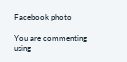Facebook photo

You are commenting using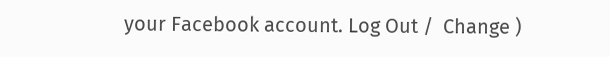your Facebook account. Log Out /  Change )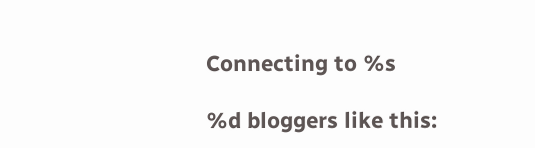Connecting to %s

%d bloggers like this: